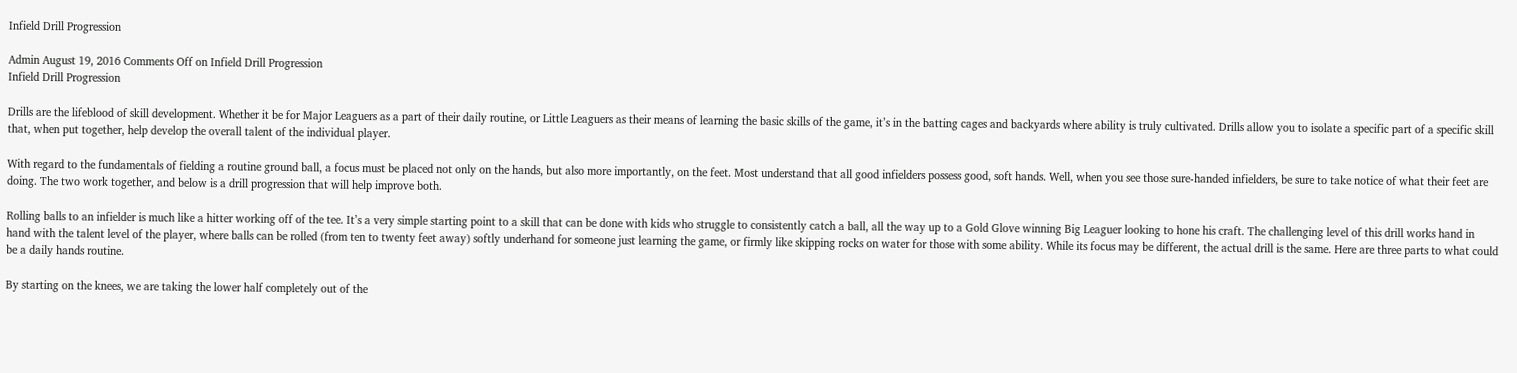Infield Drill Progression

Admin August 19, 2016 Comments Off on Infield Drill Progression
Infield Drill Progression

Drills are the lifeblood of skill development. Whether it be for Major Leaguers as a part of their daily routine, or Little Leaguers as their means of learning the basic skills of the game, it’s in the batting cages and backyards where ability is truly cultivated. Drills allow you to isolate a specific part of a specific skill that, when put together, help develop the overall talent of the individual player.

With regard to the fundamentals of fielding a routine ground ball, a focus must be placed not only on the hands, but also more importantly, on the feet. Most understand that all good infielders possess good, soft hands. Well, when you see those sure-handed infielders, be sure to take notice of what their feet are doing. The two work together, and below is a drill progression that will help improve both.

Rolling balls to an infielder is much like a hitter working off of the tee. It’s a very simple starting point to a skill that can be done with kids who struggle to consistently catch a ball, all the way up to a Gold Glove winning Big Leaguer looking to hone his craft. The challenging level of this drill works hand in hand with the talent level of the player, where balls can be rolled (from ten to twenty feet away) softly underhand for someone just learning the game, or firmly like skipping rocks on water for those with some ability. While its focus may be different, the actual drill is the same. Here are three parts to what could be a daily hands routine.

By starting on the knees, we are taking the lower half completely out of the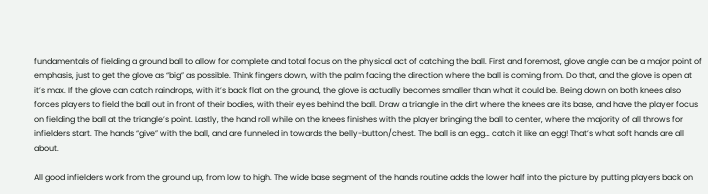fundamentals of fielding a ground ball to allow for complete and total focus on the physical act of catching the ball. First and foremost, glove angle can be a major point of emphasis, just to get the glove as “big” as possible. Think fingers down, with the palm facing the direction where the ball is coming from. Do that, and the glove is open at it’s max. If the glove can catch raindrops, with it’s back flat on the ground, the glove is actually becomes smaller than what it could be. Being down on both knees also forces players to field the ball out in front of their bodies, with their eyes behind the ball. Draw a triangle in the dirt where the knees are its base, and have the player focus on fielding the ball at the triangle’s point. Lastly, the hand roll while on the knees finishes with the player bringing the ball to center, where the majority of all throws for infielders start. The hands “give” with the ball, and are funneled in towards the belly-button/chest. The ball is an egg… catch it like an egg! That’s what soft hands are all about.

All good infielders work from the ground up, from low to high. The wide base segment of the hands routine adds the lower half into the picture by putting players back on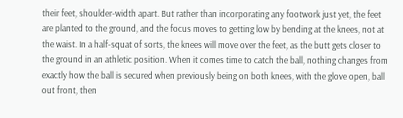their feet, shoulder-width apart. But rather than incorporating any footwork just yet, the feet are planted to the ground, and the focus moves to getting low by bending at the knees, not at the waist. In a half-squat of sorts, the knees will move over the feet, as the butt gets closer to the ground in an athletic position. When it comes time to catch the ball, nothing changes from exactly how the ball is secured when previously being on both knees, with the glove open, ball out front, then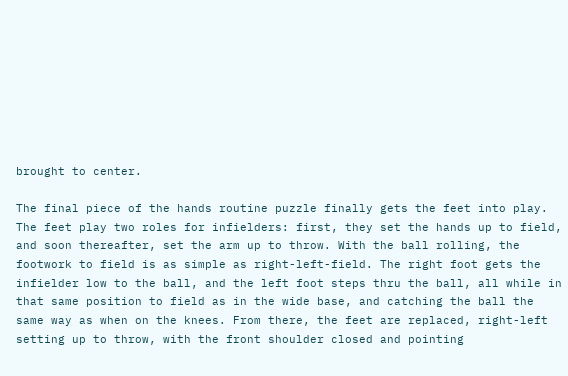brought to center.

The final piece of the hands routine puzzle finally gets the feet into play. The feet play two roles for infielders: first, they set the hands up to field, and soon thereafter, set the arm up to throw. With the ball rolling, the footwork to field is as simple as right-left-field. The right foot gets the infielder low to the ball, and the left foot steps thru the ball, all while in that same position to field as in the wide base, and catching the ball the same way as when on the knees. From there, the feet are replaced, right-left setting up to throw, with the front shoulder closed and pointing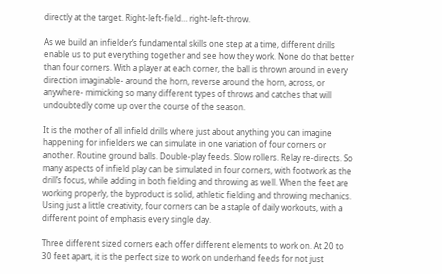directly at the target. Right-left-field… right-left-throw.

As we build an infielder’s fundamental skills one step at a time, different drills enable us to put everything together and see how they work. None do that better than four corners. With a player at each corner, the ball is thrown around in every direction imaginable- around the horn, reverse around the horn, across, or anywhere- mimicking so many different types of throws and catches that will undoubtedly come up over the course of the season.

It is the mother of all infield drills where just about anything you can imagine happening for infielders we can simulate in one variation of four corners or another. Routine ground balls. Double-play feeds. Slow rollers. Relay re-directs. So many aspects of infield play can be simulated in four corners, with footwork as the drill’s focus, while adding in both fielding and throwing as well. When the feet are working properly, the byproduct is solid, athletic fielding and throwing mechanics. Using just a little creativity, four corners can be a staple of daily workouts, with a different point of emphasis every single day.

Three different sized corners each offer different elements to work on. At 20 to 30 feet apart, it is the perfect size to work on underhand feeds for not just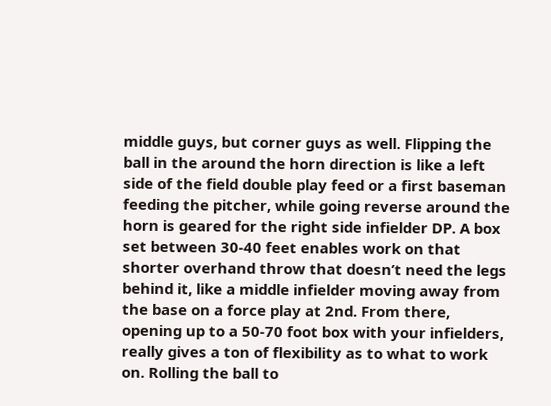middle guys, but corner guys as well. Flipping the ball in the around the horn direction is like a left side of the field double play feed or a first baseman feeding the pitcher, while going reverse around the horn is geared for the right side infielder DP. A box set between 30-40 feet enables work on that shorter overhand throw that doesn’t need the legs behind it, like a middle infielder moving away from the base on a force play at 2nd. From there, opening up to a 50-70 foot box with your infielders, really gives a ton of flexibility as to what to work on. Rolling the ball to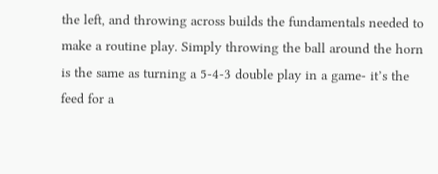the left, and throwing across builds the fundamentals needed to make a routine play. Simply throwing the ball around the horn is the same as turning a 5-4-3 double play in a game- it’s the feed for a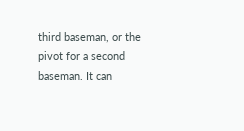third baseman, or the pivot for a second baseman. It can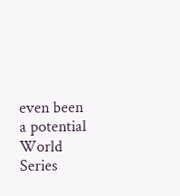even been a potential World Series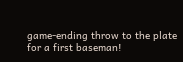game-ending throw to the plate for a first baseman!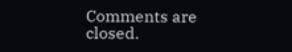Comments are closed.